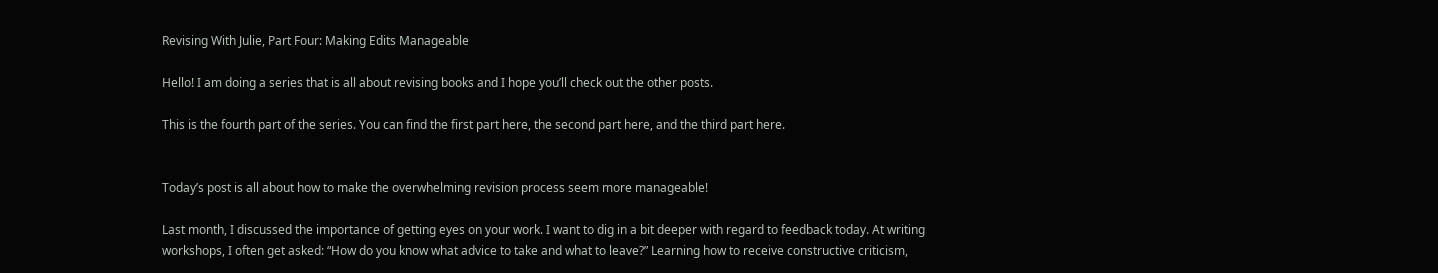Revising With Julie, Part Four: Making Edits Manageable

Hello! I am doing a series that is all about revising books and I hope you’ll check out the other posts.

This is the fourth part of the series. You can find the first part here, the second part here, and the third part here.


Today’s post is all about how to make the overwhelming revision process seem more manageable!

Last month, I discussed the importance of getting eyes on your work. I want to dig in a bit deeper with regard to feedback today. At writing workshops, I often get asked: “How do you know what advice to take and what to leave?” Learning how to receive constructive criticism,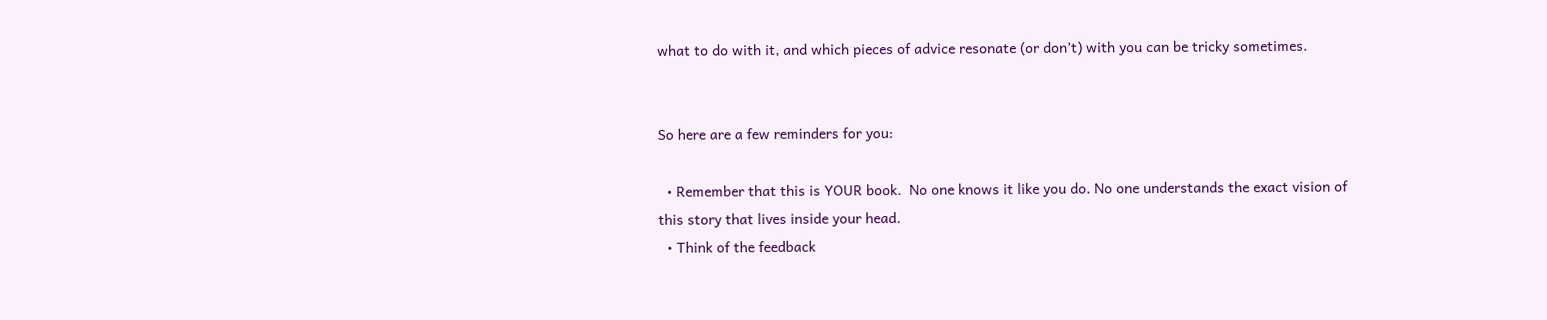what to do with it, and which pieces of advice resonate (or don’t) with you can be tricky sometimes.


So here are a few reminders for you:

  • Remember that this is YOUR book.  No one knows it like you do. No one understands the exact vision of this story that lives inside your head.
  • Think of the feedback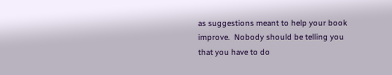as suggestions meant to help your book improve.  Nobody should be telling you that you have to do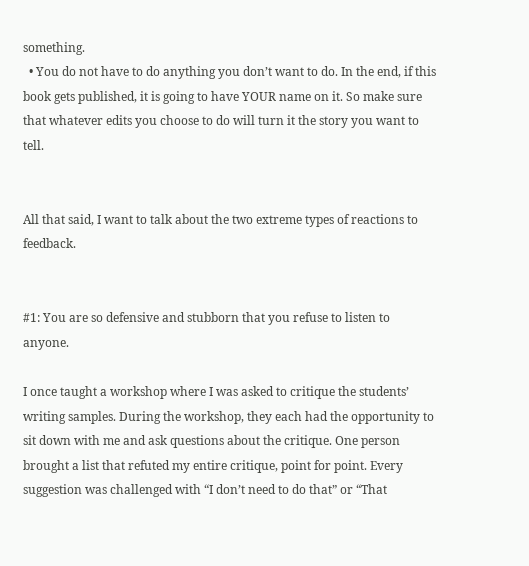something.
  • You do not have to do anything you don’t want to do. In the end, if this book gets published, it is going to have YOUR name on it. So make sure that whatever edits you choose to do will turn it the story you want to tell.


All that said, I want to talk about the two extreme types of reactions to feedback.


#1: You are so defensive and stubborn that you refuse to listen to anyone.

I once taught a workshop where I was asked to critique the students’ writing samples. During the workshop, they each had the opportunity to sit down with me and ask questions about the critique. One person brought a list that refuted my entire critique, point for point. Every suggestion was challenged with “I don’t need to do that” or “That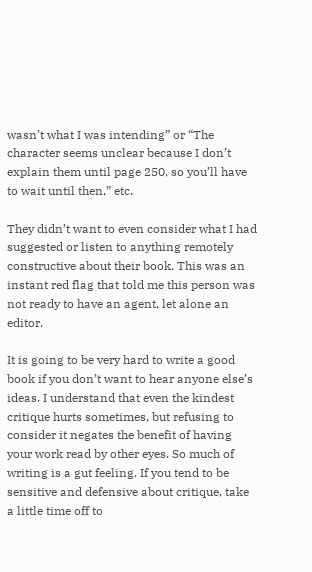wasn’t what I was intending” or “The character seems unclear because I don’t explain them until page 250, so you’ll have to wait until then,” etc.

They didn’t want to even consider what I had suggested or listen to anything remotely constructive about their book. This was an instant red flag that told me this person was not ready to have an agent, let alone an editor.

It is going to be very hard to write a good book if you don’t want to hear anyone else’s ideas. I understand that even the kindest critique hurts sometimes, but refusing to consider it negates the benefit of having your work read by other eyes. So much of writing is a gut feeling. If you tend to be sensitive and defensive about critique, take a little time off to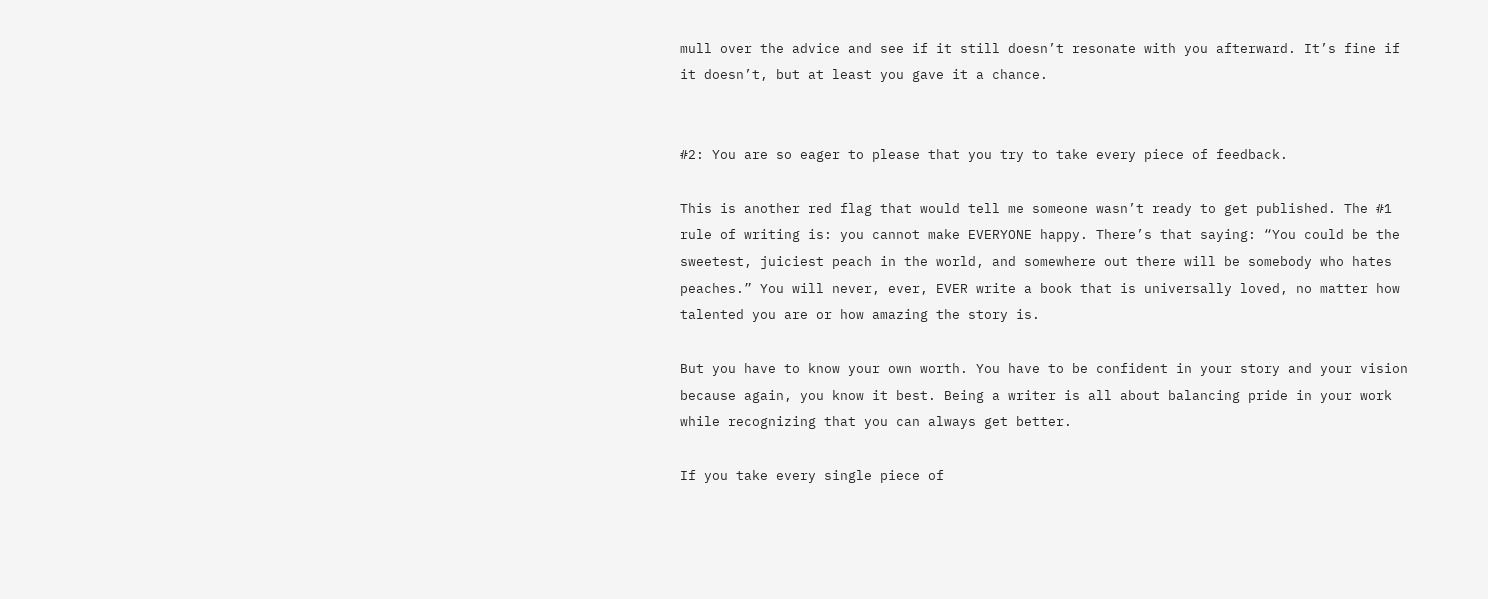mull over the advice and see if it still doesn’t resonate with you afterward. It’s fine if it doesn’t, but at least you gave it a chance.


#2: You are so eager to please that you try to take every piece of feedback.

This is another red flag that would tell me someone wasn’t ready to get published. The #1 rule of writing is: you cannot make EVERYONE happy. There’s that saying: “You could be the sweetest, juiciest peach in the world, and somewhere out there will be somebody who hates peaches.” You will never, ever, EVER write a book that is universally loved, no matter how talented you are or how amazing the story is.

But you have to know your own worth. You have to be confident in your story and your vision because again, you know it best. Being a writer is all about balancing pride in your work while recognizing that you can always get better.

If you take every single piece of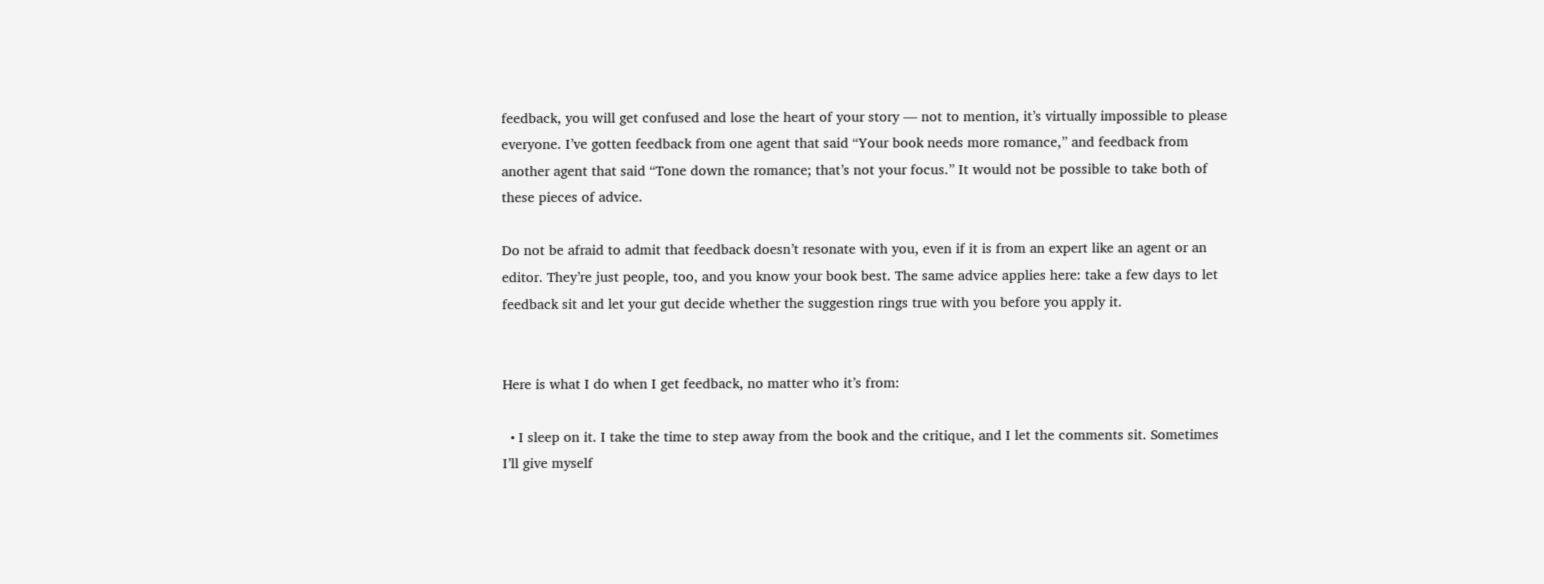feedback, you will get confused and lose the heart of your story — not to mention, it’s virtually impossible to please everyone. I’ve gotten feedback from one agent that said “Your book needs more romance,” and feedback from another agent that said “Tone down the romance; that’s not your focus.” It would not be possible to take both of these pieces of advice.

Do not be afraid to admit that feedback doesn’t resonate with you, even if it is from an expert like an agent or an editor. They’re just people, too, and you know your book best. The same advice applies here: take a few days to let feedback sit and let your gut decide whether the suggestion rings true with you before you apply it.


Here is what I do when I get feedback, no matter who it’s from:

  • I sleep on it. I take the time to step away from the book and the critique, and I let the comments sit. Sometimes I’ll give myself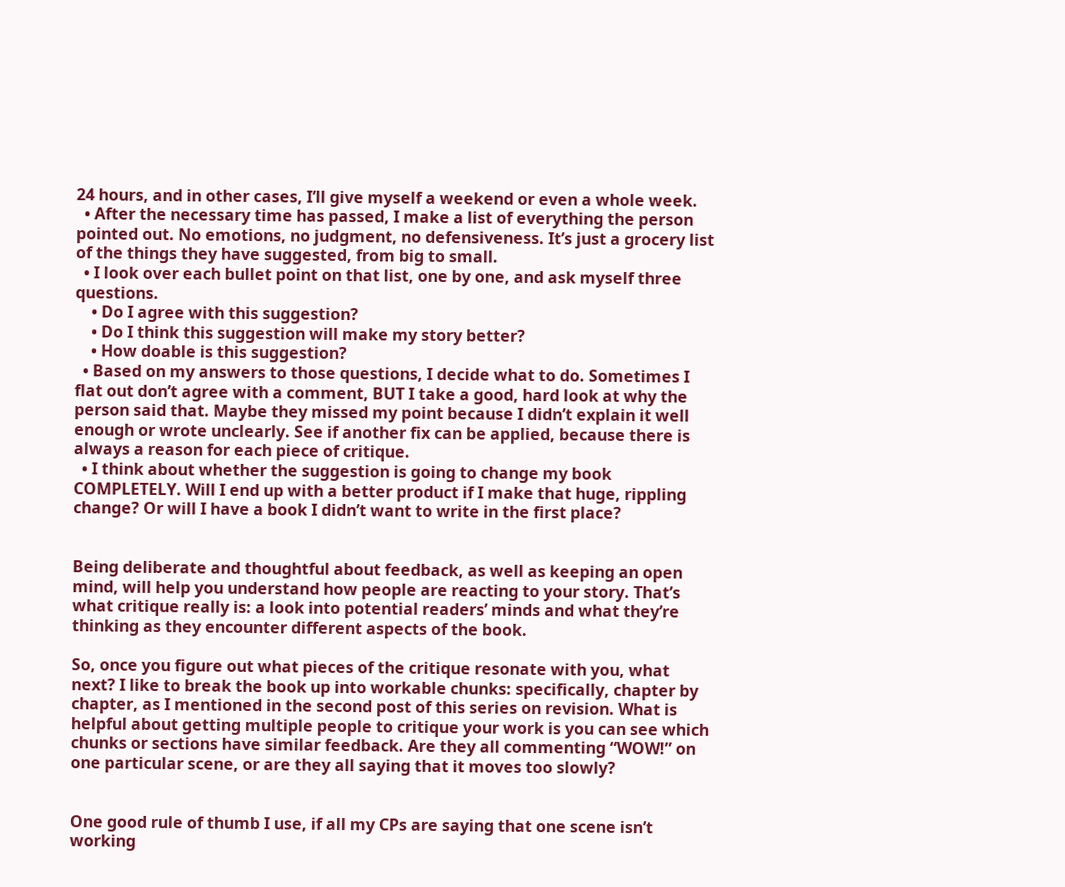24 hours, and in other cases, I’ll give myself a weekend or even a whole week.
  • After the necessary time has passed, I make a list of everything the person pointed out. No emotions, no judgment, no defensiveness. It’s just a grocery list of the things they have suggested, from big to small.
  • I look over each bullet point on that list, one by one, and ask myself three questions.
    • Do I agree with this suggestion?
    • Do I think this suggestion will make my story better?
    • How doable is this suggestion?
  • Based on my answers to those questions, I decide what to do. Sometimes I flat out don’t agree with a comment, BUT I take a good, hard look at why the person said that. Maybe they missed my point because I didn’t explain it well enough or wrote unclearly. See if another fix can be applied, because there is always a reason for each piece of critique.
  • I think about whether the suggestion is going to change my book COMPLETELY. Will I end up with a better product if I make that huge, rippling change? Or will I have a book I didn’t want to write in the first place?


Being deliberate and thoughtful about feedback, as well as keeping an open mind, will help you understand how people are reacting to your story. That’s what critique really is: a look into potential readers’ minds and what they’re thinking as they encounter different aspects of the book.

So, once you figure out what pieces of the critique resonate with you, what next? I like to break the book up into workable chunks: specifically, chapter by chapter, as I mentioned in the second post of this series on revision. What is helpful about getting multiple people to critique your work is you can see which chunks or sections have similar feedback. Are they all commenting “WOW!” on one particular scene, or are they all saying that it moves too slowly?


One good rule of thumb I use, if all my CPs are saying that one scene isn’t working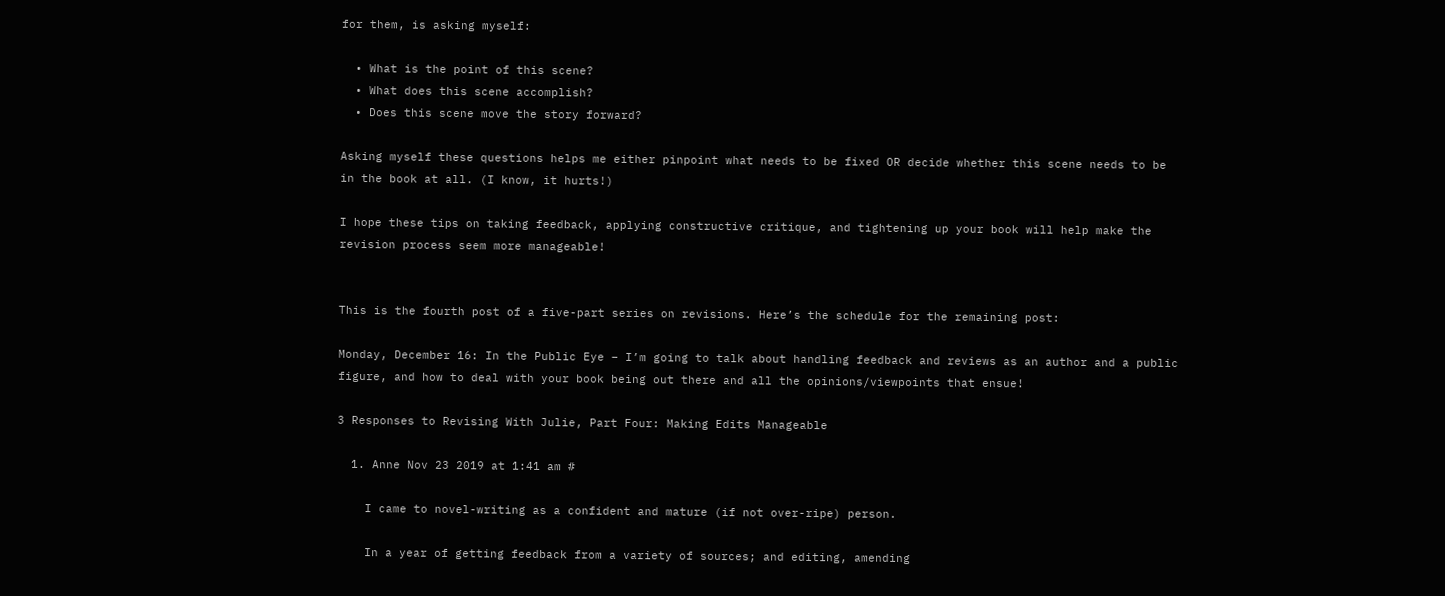for them, is asking myself:

  • What is the point of this scene?
  • What does this scene accomplish?
  • Does this scene move the story forward?

Asking myself these questions helps me either pinpoint what needs to be fixed OR decide whether this scene needs to be in the book at all. (I know, it hurts!)

I hope these tips on taking feedback, applying constructive critique, and tightening up your book will help make the revision process seem more manageable!


This is the fourth post of a five-part series on revisions. Here’s the schedule for the remaining post:

Monday, December 16: In the Public Eye – I’m going to talk about handling feedback and reviews as an author and a public figure, and how to deal with your book being out there and all the opinions/viewpoints that ensue!

3 Responses to Revising With Julie, Part Four: Making Edits Manageable

  1. Anne Nov 23 2019 at 1:41 am #

    I came to novel-writing as a confident and mature (if not over-ripe) person.

    In a year of getting feedback from a variety of sources; and editing, amending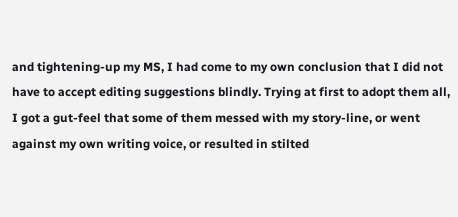and tightening-up my MS, I had come to my own conclusion that I did not have to accept editing suggestions blindly. Trying at first to adopt them all, I got a gut-feel that some of them messed with my story-line, or went against my own writing voice, or resulted in stilted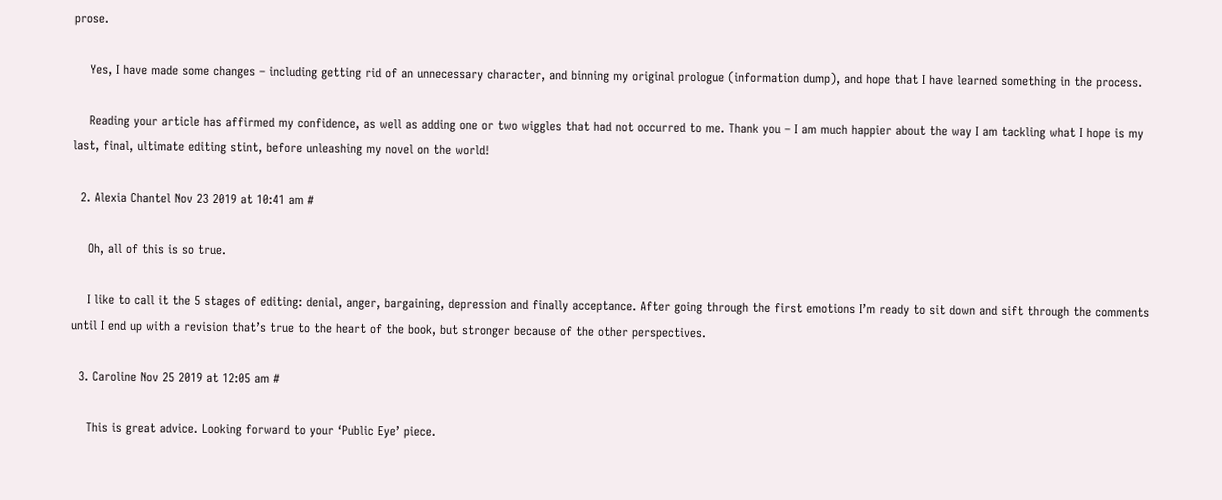prose.

    Yes, I have made some changes – including getting rid of an unnecessary character, and binning my original prologue (information dump), and hope that I have learned something in the process.

    Reading your article has affirmed my confidence, as well as adding one or two wiggles that had not occurred to me. Thank you – I am much happier about the way I am tackling what I hope is my last, final, ultimate editing stint, before unleashing my novel on the world!

  2. Alexia Chantel Nov 23 2019 at 10:41 am #

    Oh, all of this is so true.

    I like to call it the 5 stages of editing: denial, anger, bargaining, depression and finally acceptance. After going through the first emotions I’m ready to sit down and sift through the comments until I end up with a revision that’s true to the heart of the book, but stronger because of the other perspectives.

  3. Caroline Nov 25 2019 at 12:05 am #

    This is great advice. Looking forward to your ‘Public Eye’ piece.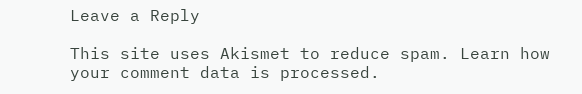Leave a Reply

This site uses Akismet to reduce spam. Learn how your comment data is processed.